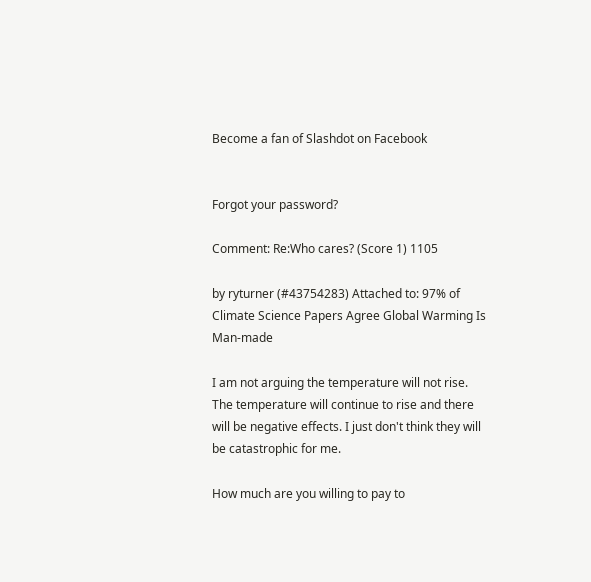Become a fan of Slashdot on Facebook


Forgot your password?

Comment: Re:Who cares? (Score 1) 1105

by ryturner (#43754283) Attached to: 97% of Climate Science Papers Agree Global Warming Is Man-made

I am not arguing the temperature will not rise. The temperature will continue to rise and there will be negative effects. I just don't think they will be catastrophic for me.

How much are you willing to pay to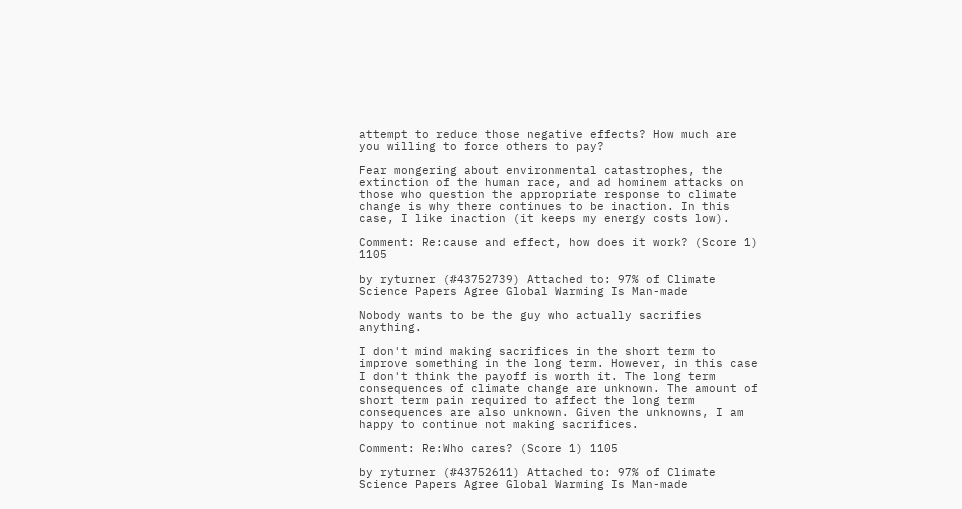attempt to reduce those negative effects? How much are you willing to force others to pay?

Fear mongering about environmental catastrophes, the extinction of the human race, and ad hominem attacks on those who question the appropriate response to climate change is why there continues to be inaction. In this case, I like inaction (it keeps my energy costs low).

Comment: Re:cause and effect, how does it work? (Score 1) 1105

by ryturner (#43752739) Attached to: 97% of Climate Science Papers Agree Global Warming Is Man-made

Nobody wants to be the guy who actually sacrifies anything.

I don't mind making sacrifices in the short term to improve something in the long term. However, in this case I don't think the payoff is worth it. The long term consequences of climate change are unknown. The amount of short term pain required to affect the long term consequences are also unknown. Given the unknowns, I am happy to continue not making sacrifices.

Comment: Re:Who cares? (Score 1) 1105

by ryturner (#43752611) Attached to: 97% of Climate Science Papers Agree Global Warming Is Man-made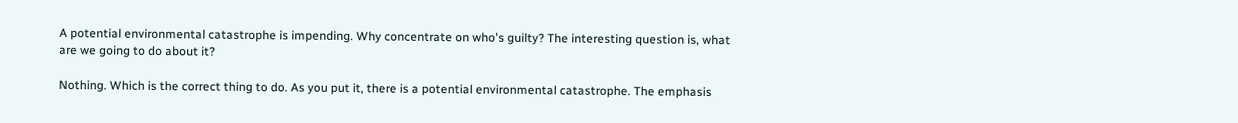A potential environmental catastrophe is impending. Why concentrate on who's guilty? The interesting question is, what are we going to do about it?

Nothing. Which is the correct thing to do. As you put it, there is a potential environmental catastrophe. The emphasis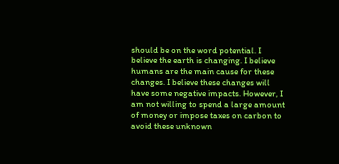should be on the word potential. I believe the earth is changing. I believe humans are the main cause for these changes. I believe these changes will have some negative impacts. However, I am not willing to spend a large amount of money or impose taxes on carbon to avoid these unknown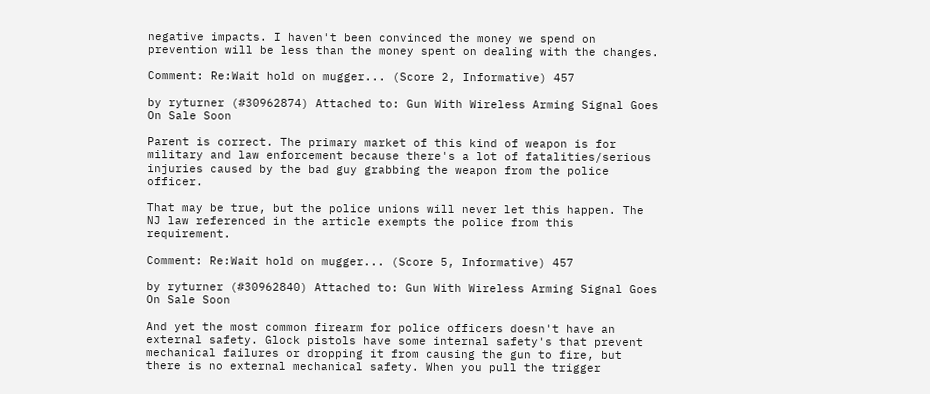negative impacts. I haven't been convinced the money we spend on prevention will be less than the money spent on dealing with the changes.

Comment: Re:Wait hold on mugger... (Score 2, Informative) 457

by ryturner (#30962874) Attached to: Gun With Wireless Arming Signal Goes On Sale Soon

Parent is correct. The primary market of this kind of weapon is for military and law enforcement because there's a lot of fatalities/serious injuries caused by the bad guy grabbing the weapon from the police officer.

That may be true, but the police unions will never let this happen. The NJ law referenced in the article exempts the police from this requirement.

Comment: Re:Wait hold on mugger... (Score 5, Informative) 457

by ryturner (#30962840) Attached to: Gun With Wireless Arming Signal Goes On Sale Soon

And yet the most common firearm for police officers doesn't have an external safety. Glock pistols have some internal safety's that prevent mechanical failures or dropping it from causing the gun to fire, but there is no external mechanical safety. When you pull the trigger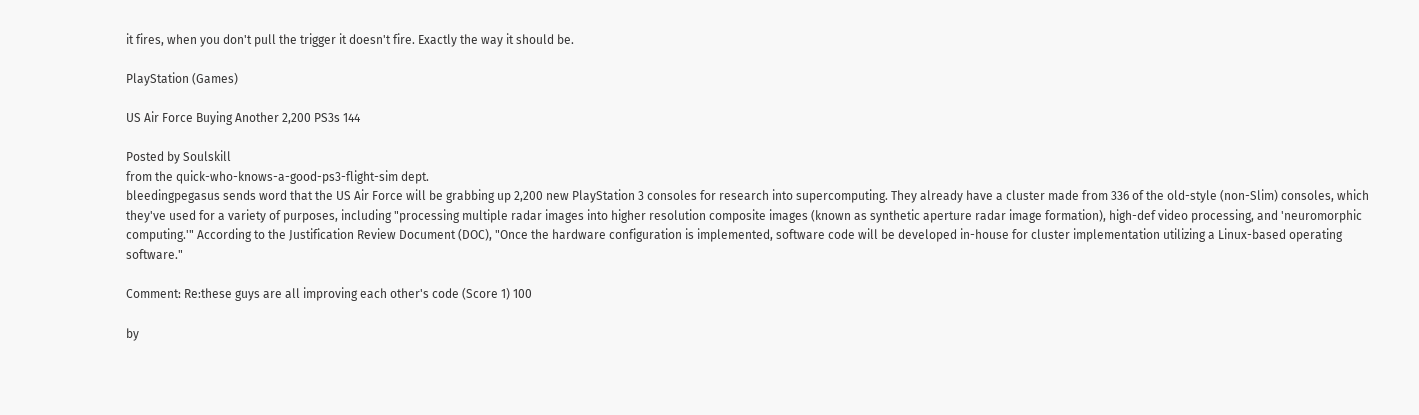it fires, when you don't pull the trigger it doesn't fire. Exactly the way it should be.

PlayStation (Games)

US Air Force Buying Another 2,200 PS3s 144

Posted by Soulskill
from the quick-who-knows-a-good-ps3-flight-sim dept.
bleedingpegasus sends word that the US Air Force will be grabbing up 2,200 new PlayStation 3 consoles for research into supercomputing. They already have a cluster made from 336 of the old-style (non-Slim) consoles, which they've used for a variety of purposes, including "processing multiple radar images into higher resolution composite images (known as synthetic aperture radar image formation), high-def video processing, and 'neuromorphic computing.'" According to the Justification Review Document (DOC), "Once the hardware configuration is implemented, software code will be developed in-house for cluster implementation utilizing a Linux-based operating software."

Comment: Re:these guys are all improving each other's code (Score 1) 100

by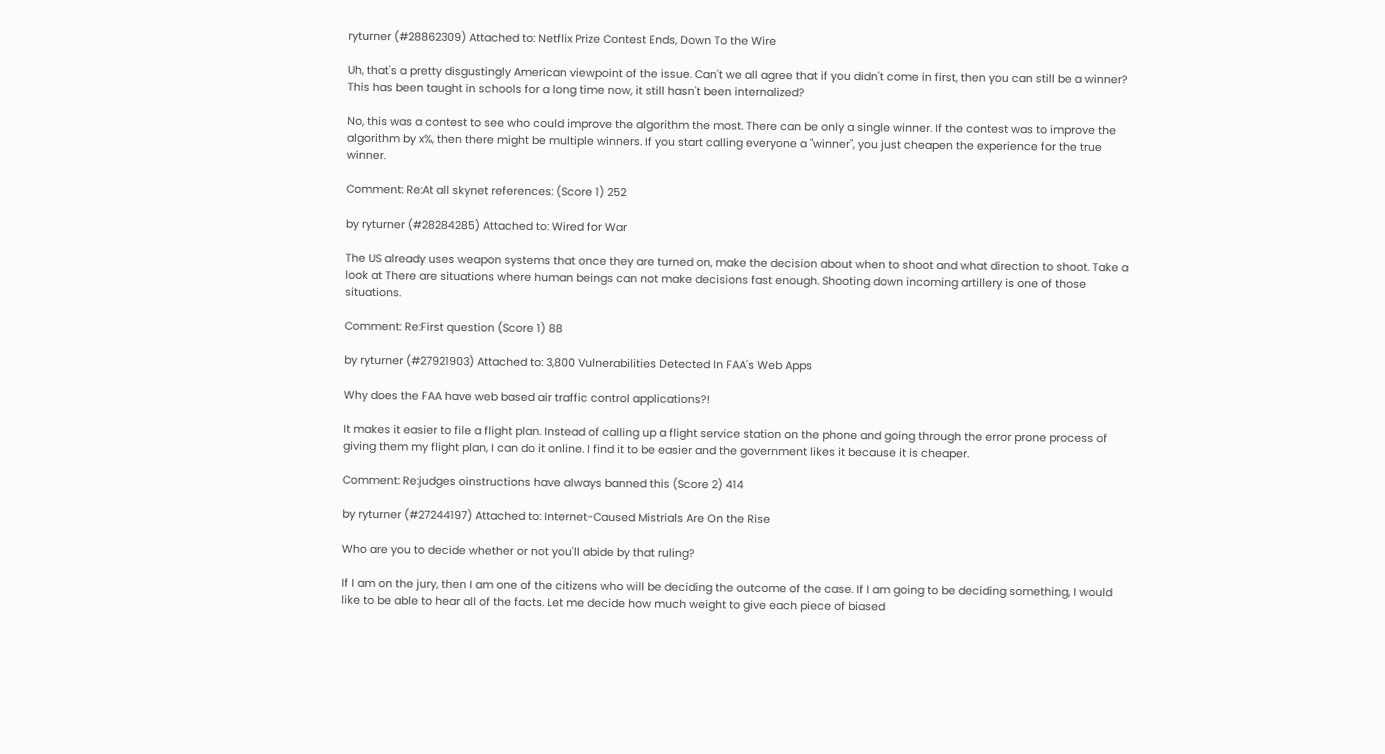ryturner (#28862309) Attached to: Netflix Prize Contest Ends, Down To the Wire

Uh, that's a pretty disgustingly American viewpoint of the issue. Can't we all agree that if you didn't come in first, then you can still be a winner? This has been taught in schools for a long time now, it still hasn't been internalized?

No, this was a contest to see who could improve the algorithm the most. There can be only a single winner. If the contest was to improve the algorithm by x%, then there might be multiple winners. If you start calling everyone a "winner", you just cheapen the experience for the true winner.

Comment: Re:At all skynet references: (Score 1) 252

by ryturner (#28284285) Attached to: Wired for War

The US already uses weapon systems that once they are turned on, make the decision about when to shoot and what direction to shoot. Take a look at There are situations where human beings can not make decisions fast enough. Shooting down incoming artillery is one of those situations.

Comment: Re:First question (Score 1) 88

by ryturner (#27921903) Attached to: 3,800 Vulnerabilities Detected In FAA's Web Apps

Why does the FAA have web based air traffic control applications?!

It makes it easier to file a flight plan. Instead of calling up a flight service station on the phone and going through the error prone process of giving them my flight plan, I can do it online. I find it to be easier and the government likes it because it is cheaper.

Comment: Re:judges oinstructions have always banned this (Score 2) 414

by ryturner (#27244197) Attached to: Internet-Caused Mistrials Are On the Rise

Who are you to decide whether or not you'll abide by that ruling?

If I am on the jury, then I am one of the citizens who will be deciding the outcome of the case. If I am going to be deciding something, I would like to be able to hear all of the facts. Let me decide how much weight to give each piece of biased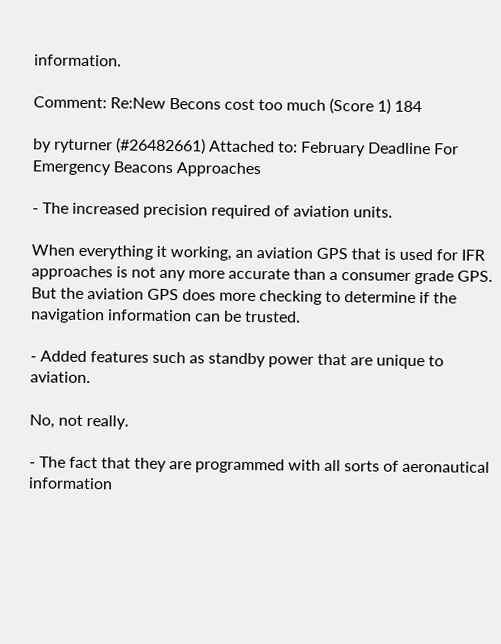information.

Comment: Re:New Becons cost too much (Score 1) 184

by ryturner (#26482661) Attached to: February Deadline For Emergency Beacons Approaches

- The increased precision required of aviation units.

When everything it working, an aviation GPS that is used for IFR approaches is not any more accurate than a consumer grade GPS. But the aviation GPS does more checking to determine if the navigation information can be trusted.

- Added features such as standby power that are unique to aviation.

No, not really.

- The fact that they are programmed with all sorts of aeronautical information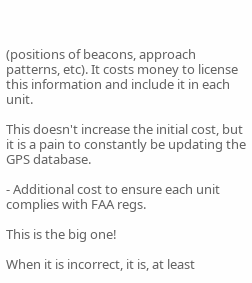(positions of beacons, approach patterns, etc). It costs money to license this information and include it in each unit.

This doesn't increase the initial cost, but it is a pain to constantly be updating the GPS database.

- Additional cost to ensure each unit complies with FAA regs.

This is the big one!

When it is incorrect, it is, at least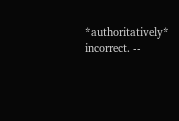*authoritatively* incorrect. --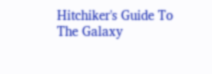Hitchiker's Guide To The Galaxy